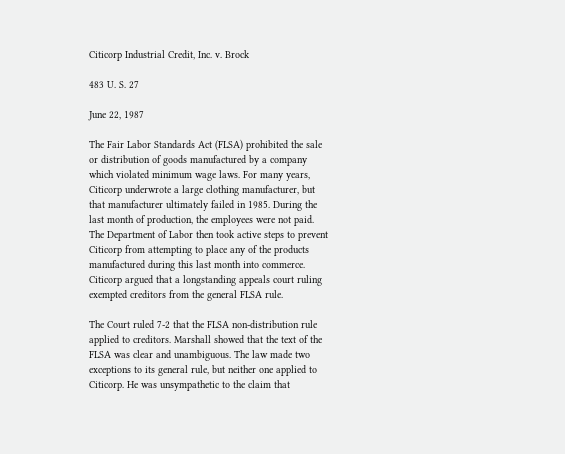Citicorp Industrial Credit, Inc. v. Brock

483 U. S. 27

June 22, 1987

The Fair Labor Standards Act (FLSA) prohibited the sale or distribution of goods manufactured by a company which violated minimum wage laws. For many years, Citicorp underwrote a large clothing manufacturer, but that manufacturer ultimately failed in 1985. During the last month of production, the employees were not paid. The Department of Labor then took active steps to prevent Citicorp from attempting to place any of the products manufactured during this last month into commerce. Citicorp argued that a longstanding appeals court ruling exempted creditors from the general FLSA rule.

The Court ruled 7-2 that the FLSA non-distribution rule applied to creditors. Marshall showed that the text of the FLSA was clear and unambiguous. The law made two exceptions to its general rule, but neither one applied to Citicorp. He was unsympathetic to the claim that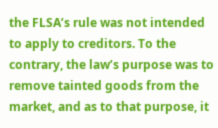the FLSA’s rule was not intended to apply to creditors. To the contrary, the law’s purpose was to remove tainted goods from the market, and as to that purpose, it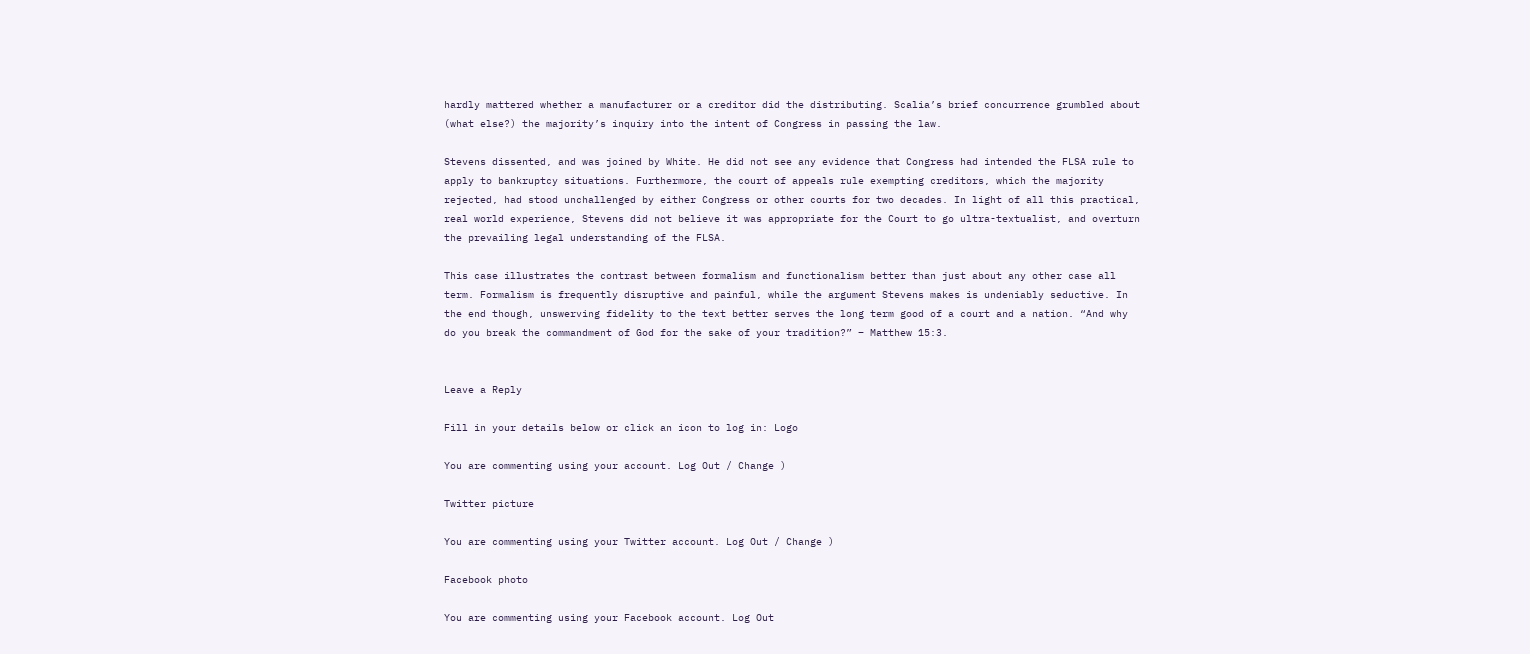hardly mattered whether a manufacturer or a creditor did the distributing. Scalia’s brief concurrence grumbled about (what else?) the majority’s inquiry into the intent of Congress in passing the law.

Stevens dissented, and was joined by White. He did not see any evidence that Congress had intended the FLSA rule to apply to bankruptcy situations. Furthermore, the court of appeals rule exempting creditors, which the majority rejected, had stood unchallenged by either Congress or other courts for two decades. In light of all this practical, real world experience, Stevens did not believe it was appropriate for the Court to go ultra-textualist, and overturn the prevailing legal understanding of the FLSA.

This case illustrates the contrast between formalism and functionalism better than just about any other case all term. Formalism is frequently disruptive and painful, while the argument Stevens makes is undeniably seductive. In the end though, unswerving fidelity to the text better serves the long term good of a court and a nation. “And why do you break the commandment of God for the sake of your tradition?” – Matthew 15:3.


Leave a Reply

Fill in your details below or click an icon to log in: Logo

You are commenting using your account. Log Out / Change )

Twitter picture

You are commenting using your Twitter account. Log Out / Change )

Facebook photo

You are commenting using your Facebook account. Log Out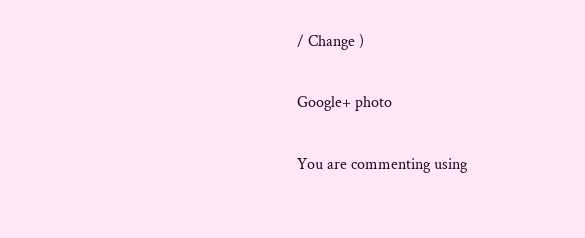/ Change )

Google+ photo

You are commenting using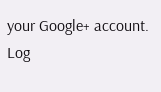your Google+ account. Log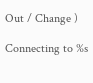Out / Change )

Connecting to %s